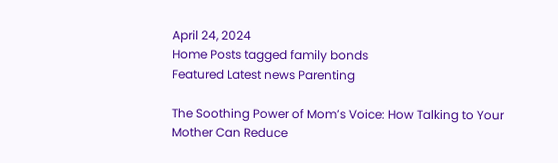April 24, 2024
Home Posts tagged family bonds
Featured Latest news Parenting

The Soothing Power of Mom’s Voice: How Talking to Your Mother Can Reduce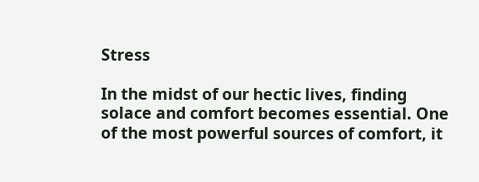Stress

In the midst of our hectic lives, finding solace and comfort becomes essential. One of the most powerful sources of comfort, it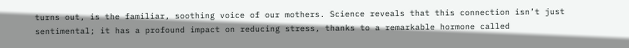turns out, is the familiar, soothing voice of our mothers. Science reveals that this connection isn’t just sentimental; it has a profound impact on reducing stress, thanks to a remarkable hormone called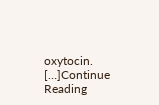oxytocin. […]Continue Reading